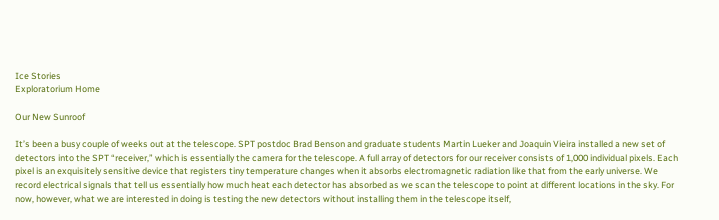Ice Stories
Exploratorium Home

Our New Sunroof

It’s been a busy couple of weeks out at the telescope. SPT postdoc Brad Benson and graduate students Martin Lueker and Joaquin Vieira installed a new set of detectors into the SPT “receiver,” which is essentially the camera for the telescope. A full array of detectors for our receiver consists of 1,000 individual pixels. Each pixel is an exquisitely sensitive device that registers tiny temperature changes when it absorbs electromagnetic radiation like that from the early universe. We record electrical signals that tell us essentially how much heat each detector has absorbed as we scan the telescope to point at different locations in the sky. For now, however, what we are interested in doing is testing the new detectors without installing them in the telescope itself,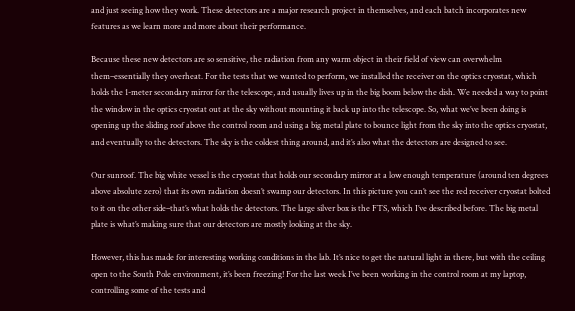and just seeing how they work. These detectors are a major research project in themselves, and each batch incorporates new features as we learn more and more about their performance.

Because these new detectors are so sensitive, the radiation from any warm object in their field of view can overwhelm them–essentially they overheat. For the tests that we wanted to perform, we installed the receiver on the optics cryostat, which holds the 1-meter secondary mirror for the telescope, and usually lives up in the big boom below the dish. We needed a way to point the window in the optics cryostat out at the sky without mounting it back up into the telescope. So, what we’ve been doing is opening up the sliding roof above the control room and using a big metal plate to bounce light from the sky into the optics cryostat, and eventually to the detectors. The sky is the coldest thing around, and it’s also what the detectors are designed to see.

Our sunroof. The big white vessel is the cryostat that holds our secondary mirror at a low enough temperature (around ten degrees above absolute zero) that its own radiation doesn’t swamp our detectors. In this picture you can’t see the red receiver cryostat bolted to it on the other side–that’s what holds the detectors. The large silver box is the FTS, which I’ve described before. The big metal plate is what’s making sure that our detectors are mostly looking at the sky.

However, this has made for interesting working conditions in the lab. It’s nice to get the natural light in there, but with the ceiling open to the South Pole environment, it’s been freezing! For the last week I’ve been working in the control room at my laptop, controlling some of the tests and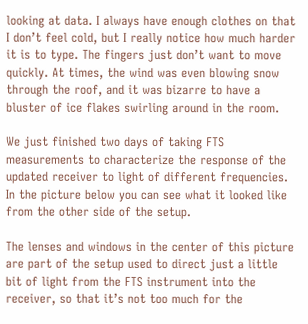looking at data. I always have enough clothes on that I don’t feel cold, but I really notice how much harder it is to type. The fingers just don’t want to move quickly. At times, the wind was even blowing snow through the roof, and it was bizarre to have a bluster of ice flakes swirling around in the room.

We just finished two days of taking FTS measurements to characterize the response of the updated receiver to light of different frequencies. In the picture below you can see what it looked like from the other side of the setup.

The lenses and windows in the center of this picture are part of the setup used to direct just a little bit of light from the FTS instrument into the receiver, so that it’s not too much for the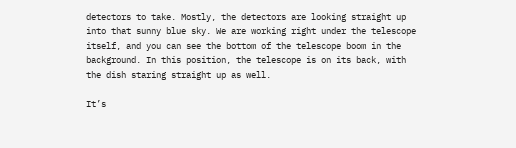detectors to take. Mostly, the detectors are looking straight up into that sunny blue sky. We are working right under the telescope itself, and you can see the bottom of the telescope boom in the background. In this position, the telescope is on its back, with the dish staring straight up as well.

It’s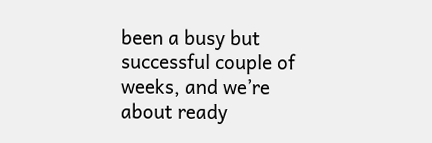been a busy but successful couple of weeks, and we’re about ready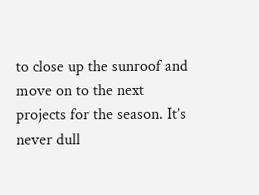to close up the sunroof and move on to the next projects for the season. It’s never dull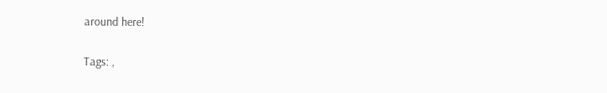around here!

Tags: ,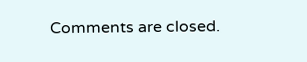Comments are closed.